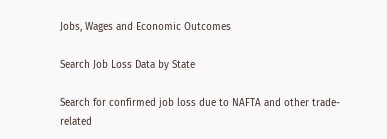Jobs, Wages and Economic Outcomes

Search Job Loss Data by State

Search for confirmed job loss due to NAFTA and other trade-related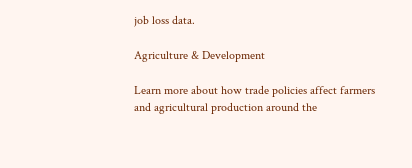job loss data.

Agriculture & Development

Learn more about how trade policies affect farmers and agricultural production around the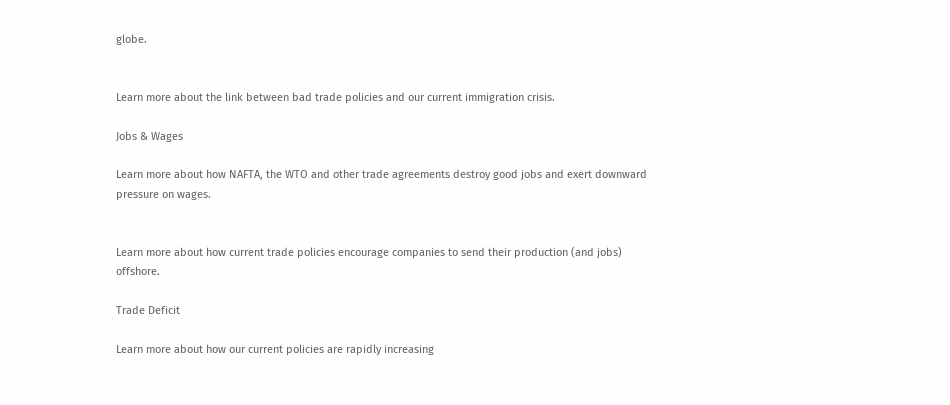globe.


Learn more about the link between bad trade policies and our current immigration crisis.

Jobs & Wages

Learn more about how NAFTA, the WTO and other trade agreements destroy good jobs and exert downward pressure on wages.


Learn more about how current trade policies encourage companies to send their production (and jobs) offshore.

Trade Deficit

Learn more about how our current policies are rapidly increasing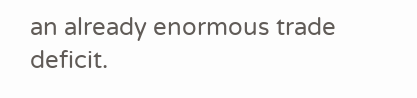an already enormous trade deficit.